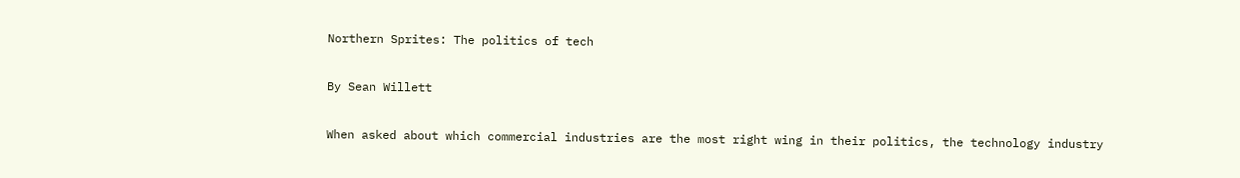Northern Sprites: The politics of tech

By Sean Willett

When asked about which commercial industries are the most right wing in their politics, the technology industry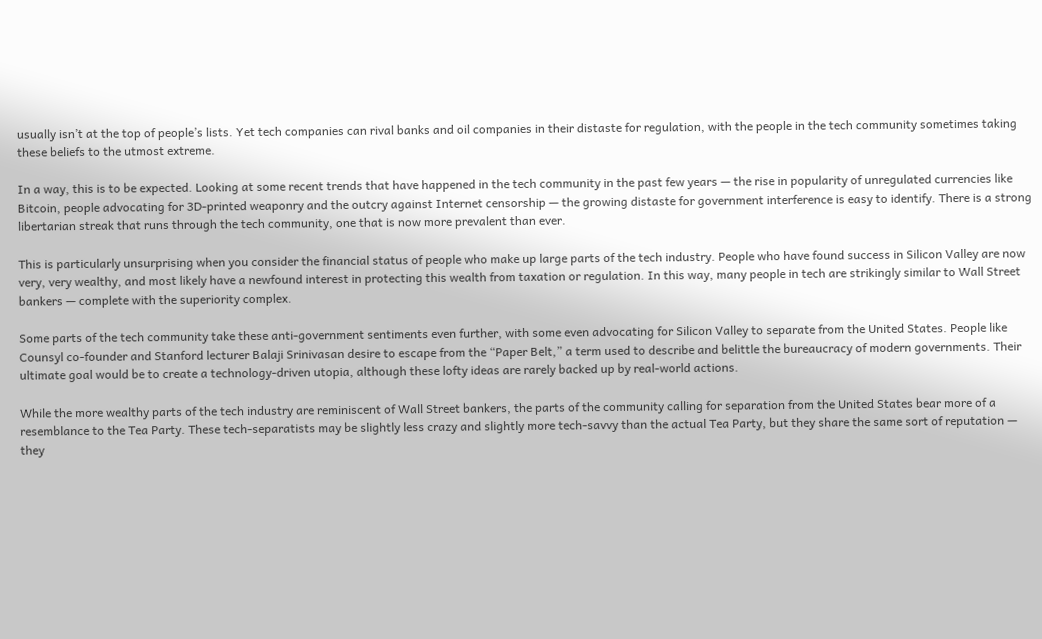usually isn’t at the top of people’s lists. Yet tech companies can rival banks and oil companies in their distaste for regulation, with the people in the tech community sometimes taking these beliefs to the utmost extreme.

In a way, this is to be expected. Looking at some recent trends that have happened in the tech community in the past few years — the rise in popularity of unregulated currencies like Bitcoin, people advocating for 3D-printed weaponry and the outcry against Internet censorship — the growing distaste for government interference is easy to identify. There is a strong libertarian streak that runs through the tech community, one that is now more prevalent than ever.

This is particularly unsurprising when you consider the financial status of people who make up large parts of the tech industry. People who have found success in Silicon Valley are now very, very wealthy, and most likely have a newfound interest in protecting this wealth from taxation or regulation. In this way, many people in tech are strikingly similar to Wall Street bankers — complete with the superiority complex.

Some parts of the tech community take these anti-government sentiments even further, with some even advocating for Silicon Valley to separate from the United States. People like Counsyl co-founder and Stanford lecturer Balaji Srinivasan desire to escape from the “Paper Belt,” a term used to describe and belittle the bureaucracy of modern governments. Their ultimate goal would be to create a technology-driven utopia, although these lofty ideas are rarely backed up by real-world actions.

While the more wealthy parts of the tech industry are reminiscent of Wall Street bankers, the parts of the community calling for separation from the United States bear more of a resemblance to the Tea Party. These tech-separatists may be slightly less crazy and slightly more tech-savvy than the actual Tea Party, but they share the same sort of reputation — they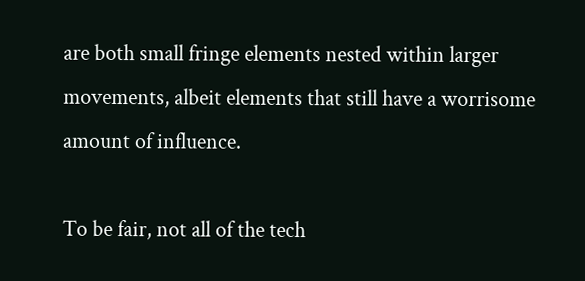are both small fringe elements nested within larger movements, albeit elements that still have a worrisome amount of influence.

To be fair, not all of the tech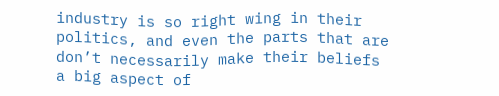industry is so right wing in their politics, and even the parts that are don’t necessarily make their beliefs a big aspect of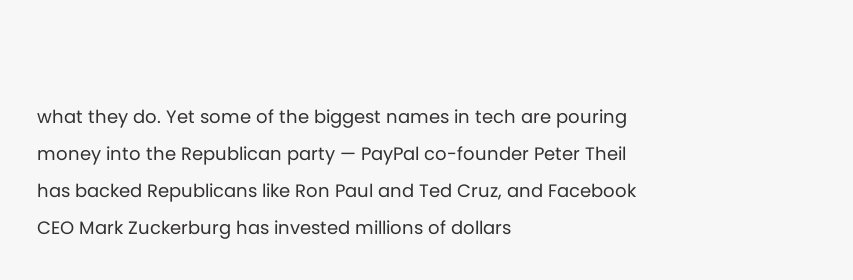what they do. Yet some of the biggest names in tech are pouring money into the Republican party — PayPal co-founder Peter Theil has backed Republicans like Ron Paul and Ted Cruz, and Facebook CEO Mark Zuckerburg has invested millions of dollars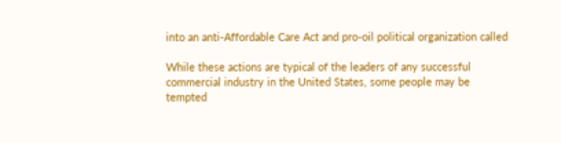into an anti-Affordable Care Act and pro-oil political organization called

While these actions are typical of the leaders of any successful commercial industry in the United States, some people may be tempted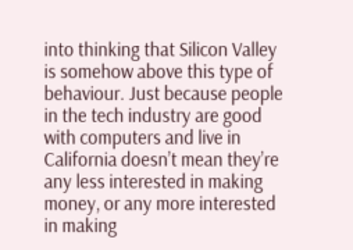into thinking that Silicon Valley is somehow above this type of behaviour. Just because people in the tech industry are good with computers and live in California doesn’t mean they’re any less interested in making money, or any more interested in making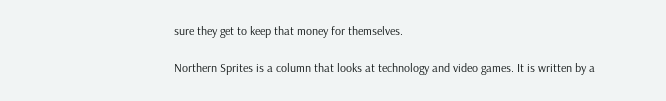sure they get to keep that money for themselves.

Northern Sprites is a column that looks at technology and video games. It is written by a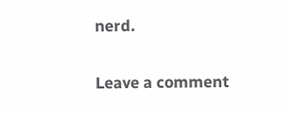nerd.

Leave a comment